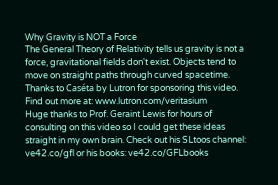Why Gravity is NOT a Force
The General Theory of Relativity tells us gravity is not a force, gravitational fields don't exist. Objects tend to move on straight paths through curved spacetime. Thanks to Caséta by Lutron for sponsoring this video. Find out more at: www.lutron.com/veritasium
Huge thanks to Prof. Geraint Lewis for hours of consulting on this video so I could get these ideas straight in my own brain. Check out his SLtoos channel: ve42.co/gfl or his books: ve42.co/GFLbooks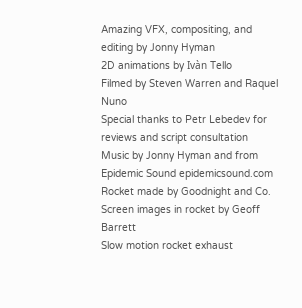Amazing VFX, compositing, and editing by Jonny Hyman
2D animations by Ivàn Tello
Filmed by Steven Warren and Raquel Nuno
Special thanks to Petr Lebedev for reviews and script consultation
Music by Jonny Hyman and from Epidemic Sound epidemicsound.com
Rocket made by Goodnight and Co.
Screen images in rocket by Geoff Barrett
Slow motion rocket exhaust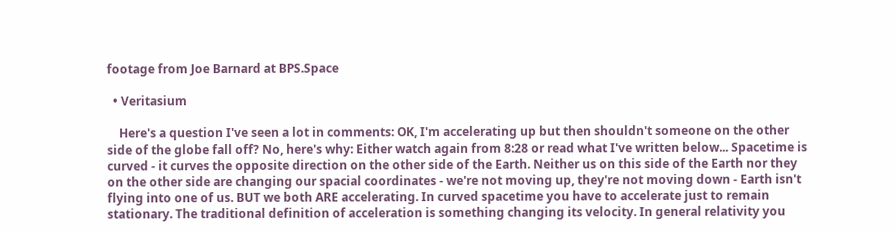footage from Joe Barnard at BPS.Space

  • Veritasium

    Here's a question I've seen a lot in comments: OK, I'm accelerating up but then shouldn't someone on the other side of the globe fall off? No, here's why: Either watch again from 8:28 or read what I've written below... Spacetime is curved - it curves the opposite direction on the other side of the Earth. Neither us on this side of the Earth nor they on the other side are changing our spacial coordinates - we're not moving up, they're not moving down - Earth isn't flying into one of us. BUT we both ARE accelerating. In curved spacetime you have to accelerate just to remain stationary. The traditional definition of acceleration is something changing its velocity. In general relativity you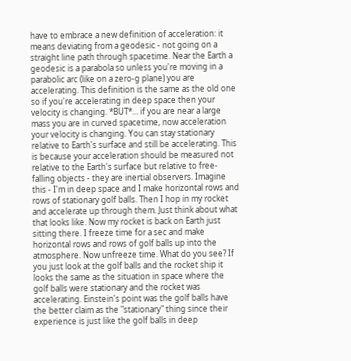have to embrace a new definition of acceleration: it means deviating from a geodesic - not going on a straight line path through spacetime. Near the Earth a geodesic is a parabola so unless you're moving in a parabolic arc (like on a zero-g plane) you are accelerating. This definition is the same as the old one so if you're accelerating in deep space then your velocity is changing. *BUT*... if you are near a large mass you are in curved spacetime, now acceleration your velocity is changing. You can stay stationary relative to Earth's surface and still be accelerating. This is because your acceleration should be measured not relative to the Earth's surface but relative to free-falling objects - they are inertial observers. Imagine this - I'm in deep space and I make horizontal rows and rows of stationary golf balls. Then I hop in my rocket and accelerate up through them. Just think about what that looks like. Now my rocket is back on Earth just sitting there. I freeze time for a sec and make horizontal rows and rows of golf balls up into the atmosphere. Now unfreeze time. What do you see? If you just look at the golf balls and the rocket ship it looks the same as the situation in space where the golf balls were stationary and the rocket was accelerating. Einstein's point was the golf balls have the better claim as the "stationary" thing since their experience is just like the golf balls in deep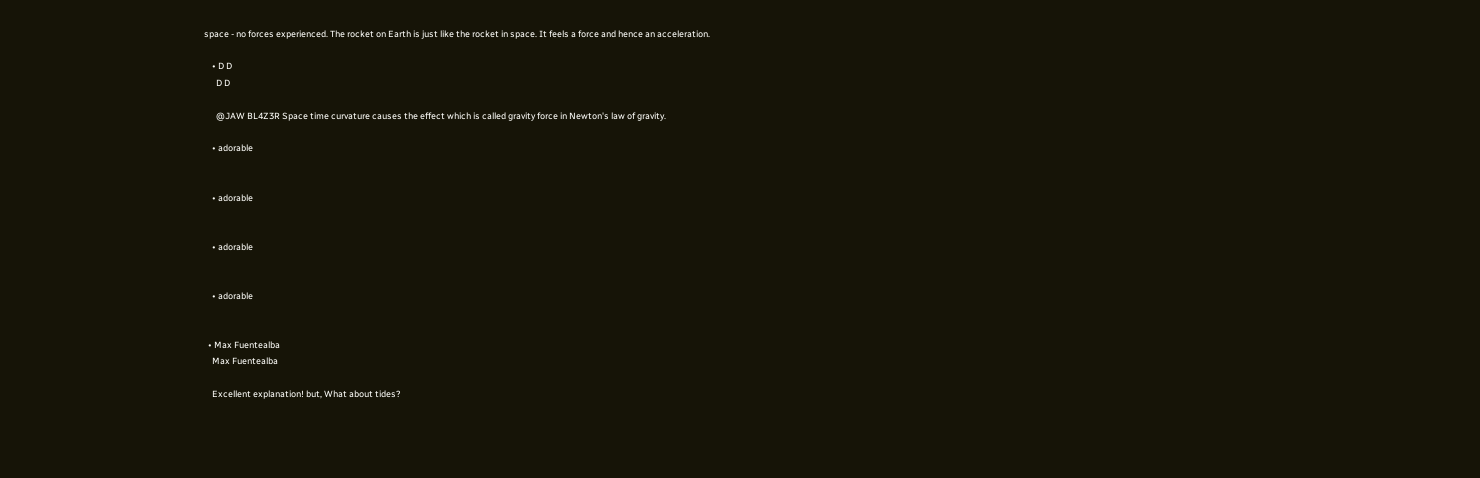space - no forces experienced. The rocket on Earth is just like the rocket in space. It feels a force and hence an acceleration.

    • D D
      D D

      @JAW BL4Z3R Space time curvature causes the effect which is called gravity force in Newton's law of gravity.

    • adorable


    • adorable


    • adorable


    • adorable


  • Max Fuentealba
    Max Fuentealba

    Excellent explanation! but, What about tides?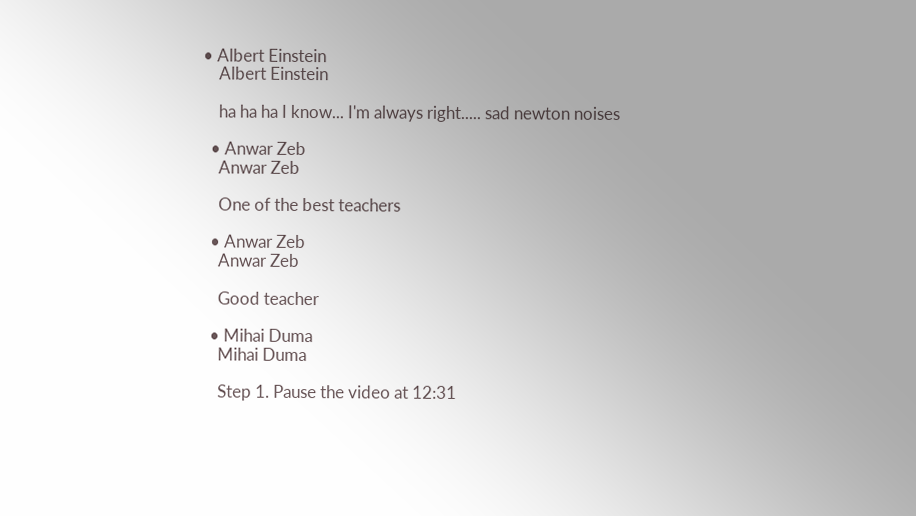• Albert Einstein
    Albert Einstein

    ha ha ha I know... I'm always right..... sad newton noises

  • Anwar Zeb
    Anwar Zeb

    One of the best teachers

  • Anwar Zeb
    Anwar Zeb

    Good teacher

  • Mihai Duma
    Mihai Duma

    Step 1. Pause the video at 12:31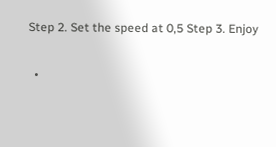Step 2. Set the speed at 0,5 Step 3. Enjoy

  •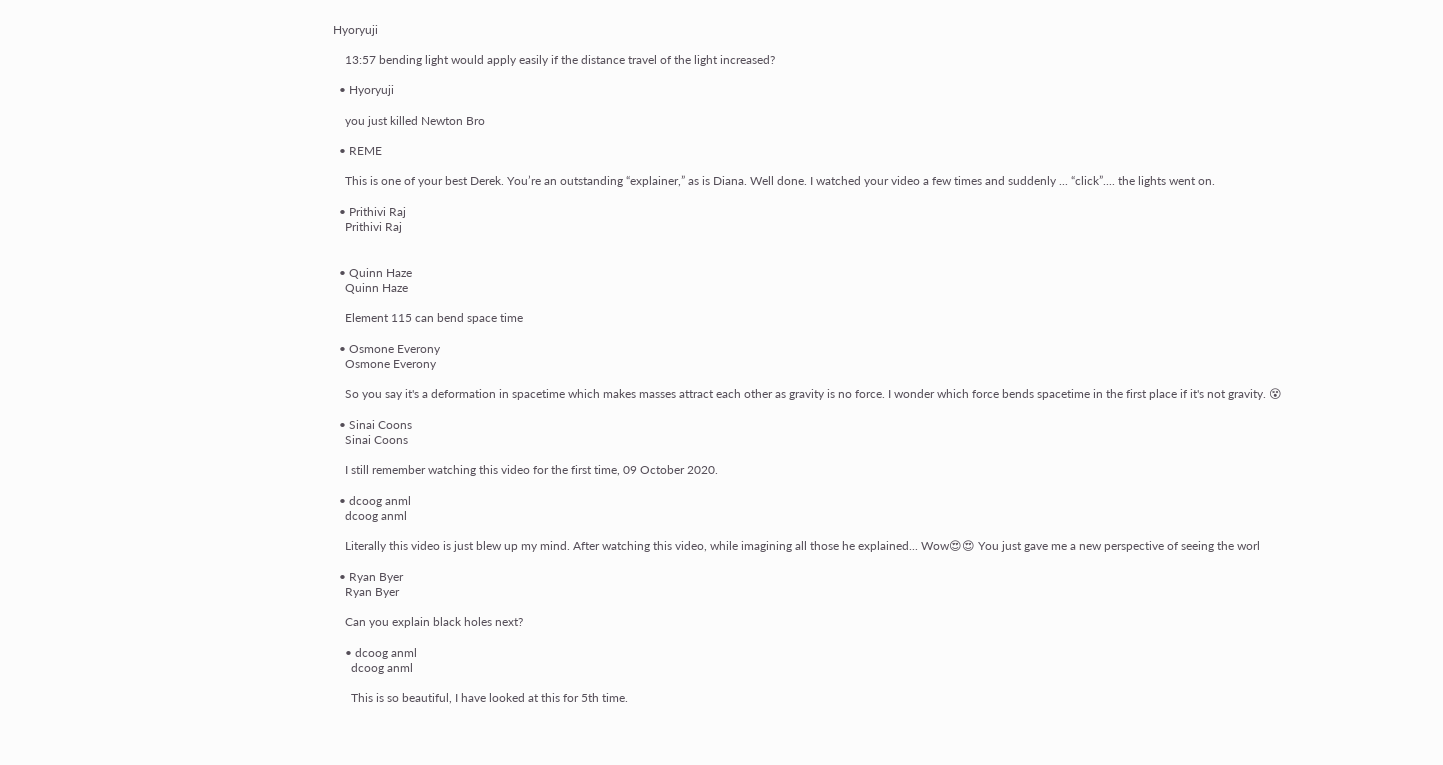Hyoryuji

    13:57 bending light would apply easily if the distance travel of the light increased?

  • Hyoryuji

    you just killed Newton Bro

  • REME

    This is one of your best Derek. You’re an outstanding “explainer,” as is Diana. Well done. I watched your video a few times and suddenly ... “click”.... the lights went on.

  • Prithivi Raj
    Prithivi Raj


  • Quinn Haze
    Quinn Haze

    Element 115 can bend space time

  • Osmone Everony
    Osmone Everony

    So you say it's a deformation in spacetime which makes masses attract each other as gravity is no force. I wonder which force bends spacetime in the first place if it's not gravity. 😵

  • Sinai Coons
    Sinai Coons

    I still remember watching this video for the first time, 09 October 2020.

  • dcoog anml
    dcoog anml

    Literally this video is just blew up my mind. After watching this video, while imagining all those he explained... Wow😍😍 You just gave me a new perspective of seeing the worl

  • Ryan Byer
    Ryan Byer

    Can you explain black holes next?

    • dcoog anml
      dcoog anml

      This is so beautiful, I have looked at this for 5th time.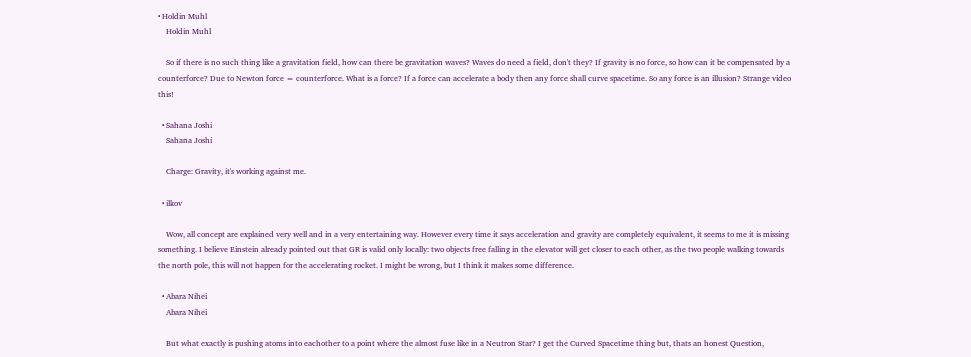• Holdin Muhl
    Holdin Muhl

    So if there is no such thing like a gravitation field, how can there be gravitation waves? Waves do need a field, don't they? If gravity is no force, so how can it be compensated by a counterforce? Due to Newton force = counterforce. What is a force? If a force can accelerate a body then any force shall curve spacetime. So any force is an illusion? Strange video this!

  • Sahana Joshi
    Sahana Joshi

    Charge: Gravity, it's working against me.

  • ilkov

    Wow, all concept are explained very well and in a very entertaining way. However every time it says acceleration and gravity are completely equivalent, it seems to me it is missing something. I believe Einstein already pointed out that GR is valid only locally: two objects free falling in the elevator will get closer to each other, as the two people walking towards the north pole, this will not happen for the accelerating rocket. I might be wrong, but I think it makes some difference.

  • Abara Nihei
    Abara Nihei

    But what exactly is pushing atoms into eachother to a point where the almost fuse like in a Neutron Star? I get the Curved Spacetime thing but, thats an honest Question,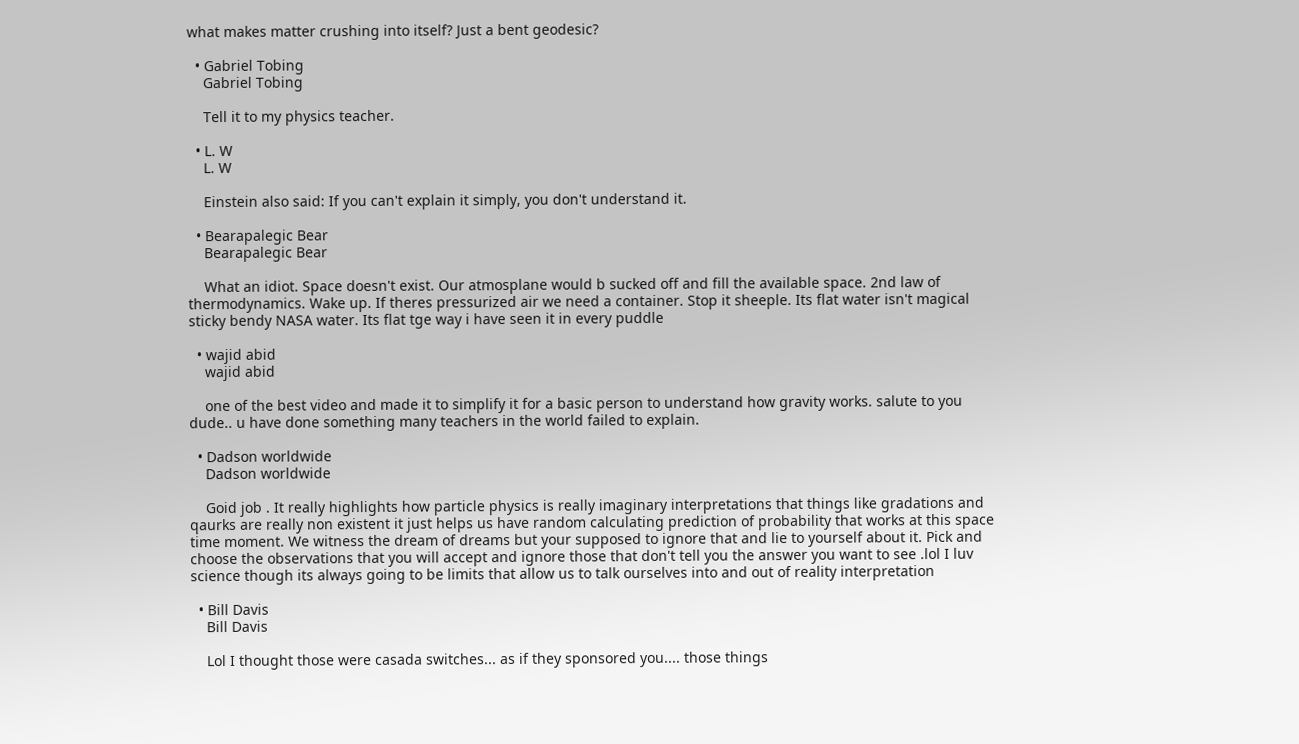what makes matter crushing into itself? Just a bent geodesic?

  • Gabriel Tobing
    Gabriel Tobing

    Tell it to my physics teacher.

  • L. W
    L. W

    Einstein also said: If you can't explain it simply, you don't understand it.

  • Bearapalegic Bear
    Bearapalegic Bear

    What an idiot. Space doesn't exist. Our atmosplane would b sucked off and fill the available space. 2nd law of thermodynamics. Wake up. If theres pressurized air we need a container. Stop it sheeple. Its flat water isn't magical sticky bendy NASA water. Its flat tge way i have seen it in every puddle

  • wajid abid
    wajid abid

    one of the best video and made it to simplify it for a basic person to understand how gravity works. salute to you dude.. u have done something many teachers in the world failed to explain.

  • Dadson worldwide
    Dadson worldwide

    Goid job . It really highlights how particle physics is really imaginary interpretations that things like gradations and qaurks are really non existent it just helps us have random calculating prediction of probability that works at this space time moment. We witness the dream of dreams but your supposed to ignore that and lie to yourself about it. Pick and choose the observations that you will accept and ignore those that don't tell you the answer you want to see .lol I luv science though its always going to be limits that allow us to talk ourselves into and out of reality interpretation

  • Bill Davis
    Bill Davis

    Lol I thought those were casada switches... as if they sponsored you.... those things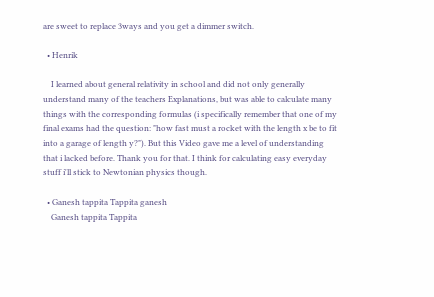are sweet to replace 3ways and you get a dimmer switch.

  • Henrik

    I learned about general relativity in school and did not only generally understand many of the teachers Explanations, but was able to calculate many things with the corresponding formulas (i specifically remember that one of my final exams had the question: "how fast must a rocket with the length x be to fit into a garage of length y?"). But this Video gave me a level of understanding that i lacked before. Thank you for that. I think for calculating easy everyday stuff i'll stick to Newtonian physics though.

  • Ganesh tappita Tappita ganesh
    Ganesh tappita Tappita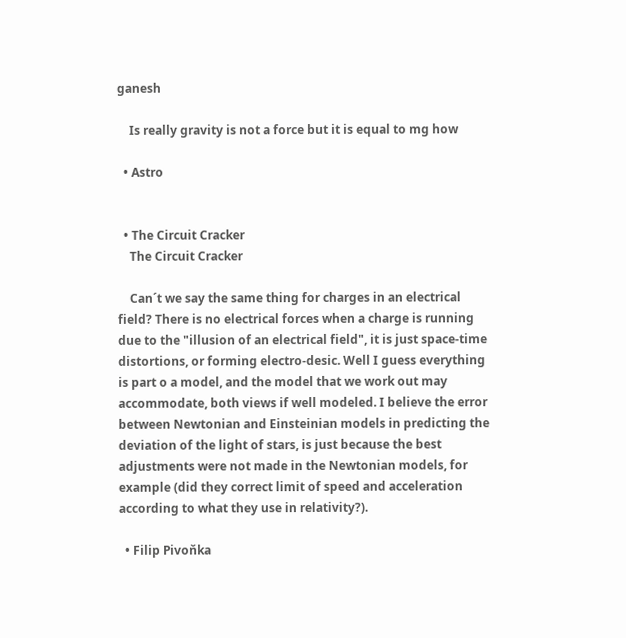ganesh

    Is really gravity is not a force but it is equal to mg how

  • Astro


  • The Circuit Cracker
    The Circuit Cracker

    Can´t we say the same thing for charges in an electrical field? There is no electrical forces when a charge is running due to the "illusion of an electrical field", it is just space-time distortions, or forming electro-desic. Well I guess everything is part o a model, and the model that we work out may accommodate, both views if well modeled. I believe the error between Newtonian and Einsteinian models in predicting the deviation of the light of stars, is just because the best adjustments were not made in the Newtonian models, for example (did they correct limit of speed and acceleration according to what they use in relativity?).

  • Filip Pivoňka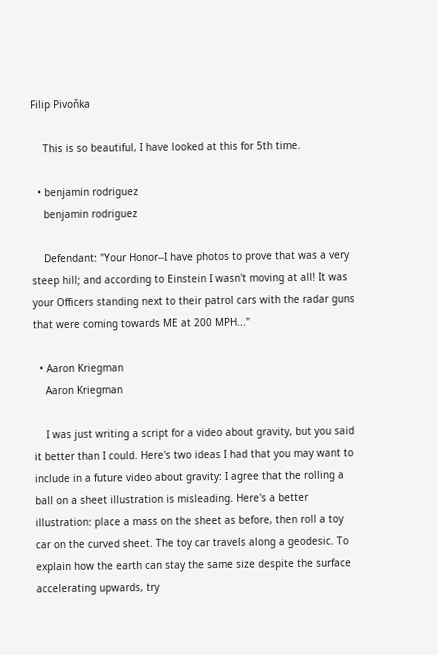Filip Pivoňka

    This is so beautiful, I have looked at this for 5th time.

  • benjamin rodriguez
    benjamin rodriguez

    Defendant: "Your Honor--I have photos to prove that was a very steep hill; and according to Einstein I wasn't moving at all! It was your Officers standing next to their patrol cars with the radar guns that were coming towards ME at 200 MPH..."

  • Aaron Kriegman
    Aaron Kriegman

    I was just writing a script for a video about gravity, but you said it better than I could. Here's two ideas I had that you may want to include in a future video about gravity: I agree that the rolling a ball on a sheet illustration is misleading. Here's a better illustration: place a mass on the sheet as before, then roll a toy car on the curved sheet. The toy car travels along a geodesic. To explain how the earth can stay the same size despite the surface accelerating upwards, try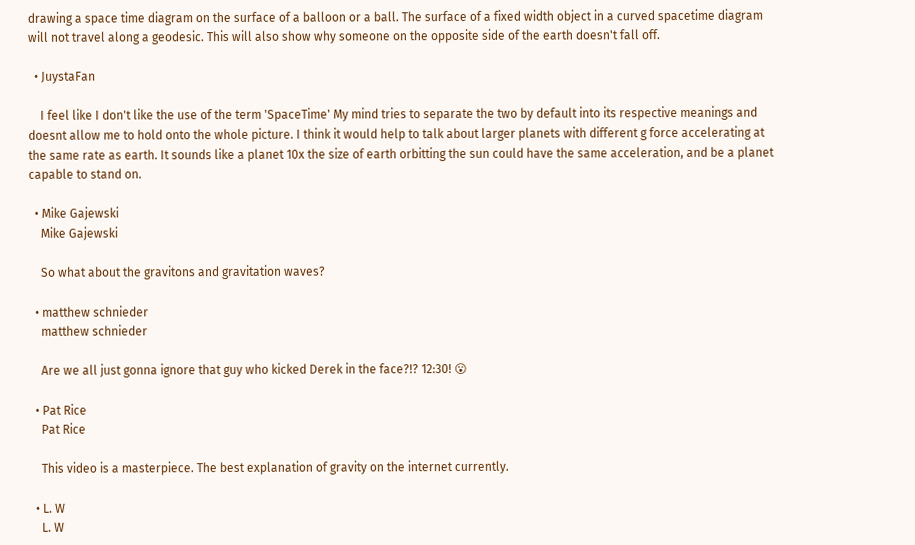drawing a space time diagram on the surface of a balloon or a ball. The surface of a fixed width object in a curved spacetime diagram will not travel along a geodesic. This will also show why someone on the opposite side of the earth doesn't fall off.

  • JuystaFan

    I feel like I don't like the use of the term 'SpaceTime' My mind tries to separate the two by default into its respective meanings and doesnt allow me to hold onto the whole picture. I think it would help to talk about larger planets with different g force accelerating at the same rate as earth. It sounds like a planet 10x the size of earth orbitting the sun could have the same acceleration, and be a planet capable to stand on.

  • Mike Gajewski
    Mike Gajewski

    So what about the gravitons and gravitation waves?

  • matthew schnieder
    matthew schnieder

    Are we all just gonna ignore that guy who kicked Derek in the face?!? 12:30! 😮

  • Pat Rice
    Pat Rice

    This video is a masterpiece. The best explanation of gravity on the internet currently.

  • L. W
    L. W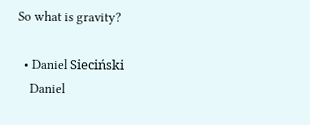So what is gravity?

  • Daniel Sieciński
    Daniel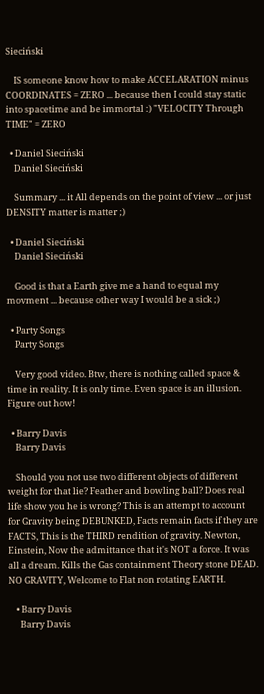Sieciński

    IS someone know how to make ACCELARATION minus COORDINATES = ZERO ... because then I could stay static into spacetime and be immortal :) "VELOCITY Through TIME" = ZERO

  • Daniel Sieciński
    Daniel Sieciński

    Summary ... it All depends on the point of view ... or just DENSITY matter is matter ;)

  • Daniel Sieciński
    Daniel Sieciński

    Good is that a Earth give me a hand to equal my movment ... because other way I would be a sick ;)

  • Party Songs
    Party Songs

    Very good video. Btw, there is nothing called space & time in reality. It is only time. Even space is an illusion. Figure out how!

  • Barry Davis
    Barry Davis

    Should you not use two different objects of different weight for that lie? Feather and bowling ball? Does real life show you he is wrong? This is an attempt to account for Gravity being DEBUNKED, Facts remain facts if they are FACTS, This is the THIRD rendition of gravity. Newton, Einstein, Now the admittance that it's NOT a force. It was all a dream. Kills the Gas containment Theory stone DEAD. NO GRAVITY, Welcome to Flat non rotating EARTH.

    • Barry Davis
      Barry Davis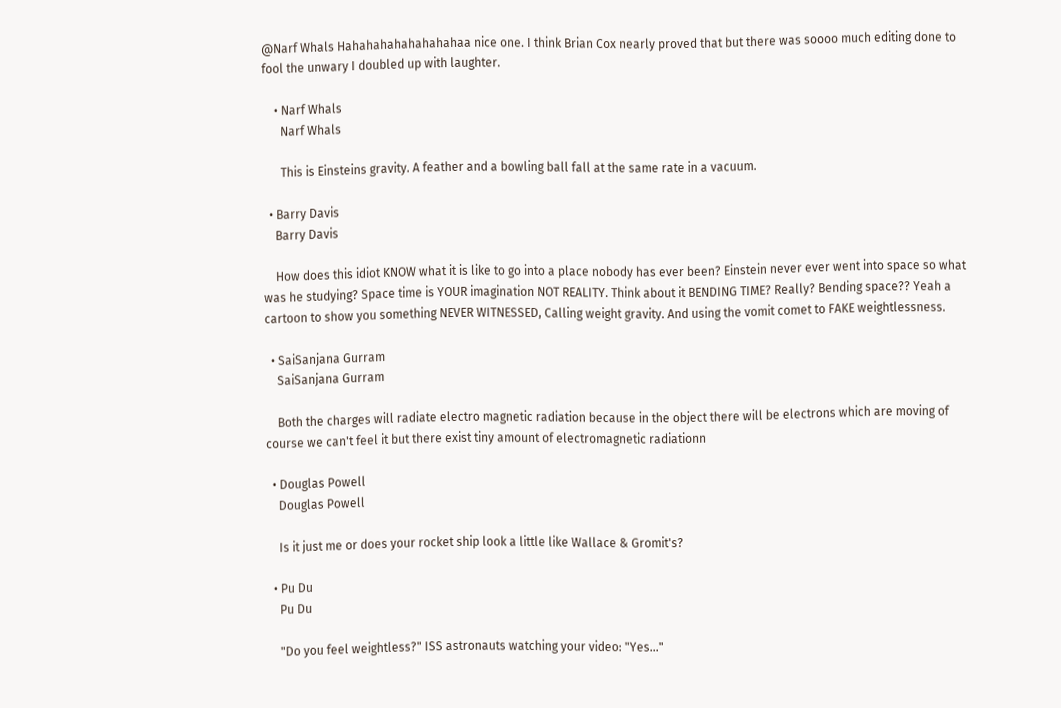@Narf Whals Hahahahahahahahahaa nice one. I think Brian Cox nearly proved that but there was soooo much editing done to fool the unwary I doubled up with laughter.

    • Narf Whals
      Narf Whals

      This is Einsteins gravity. A feather and a bowling ball fall at the same rate in a vacuum.

  • Barry Davis
    Barry Davis

    How does this idiot KNOW what it is like to go into a place nobody has ever been? Einstein never ever went into space so what was he studying? Space time is YOUR imagination NOT REALITY. Think about it BENDING TIME? Really? Bending space?? Yeah a cartoon to show you something NEVER WITNESSED, Calling weight gravity. And using the vomit comet to FAKE weightlessness.

  • SaiSanjana Gurram
    SaiSanjana Gurram

    Both the charges will radiate electro magnetic radiation because in the object there will be electrons which are moving of course we can't feel it but there exist tiny amount of electromagnetic radiationn

  • Douglas Powell
    Douglas Powell

    Is it just me or does your rocket ship look a little like Wallace & Gromit's?

  • Pu Du
    Pu Du

    "Do you feel weightless?" ISS astronauts watching your video: "Yes..."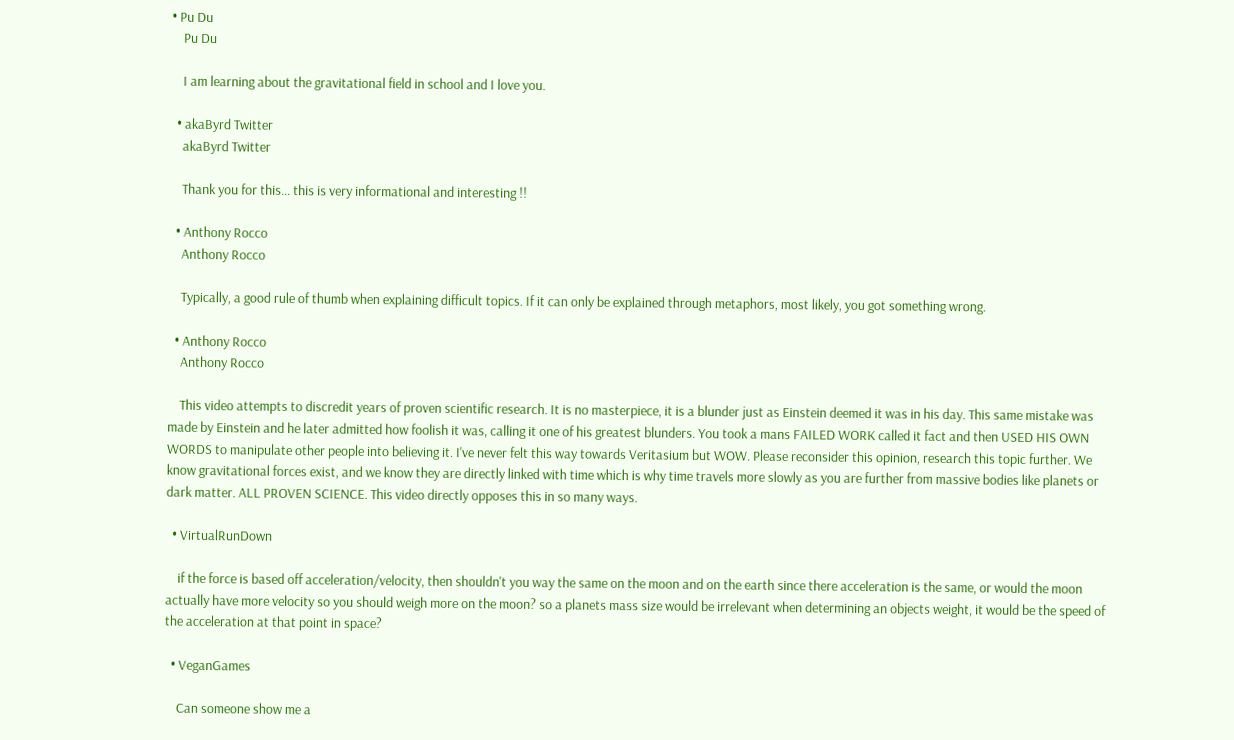• Pu Du
    Pu Du

    I am learning about the gravitational field in school and I love you.

  • akaByrd Twitter
    akaByrd Twitter

    Thank you for this... this is very informational and interesting !!

  • Anthony Rocco
    Anthony Rocco

    Typically, a good rule of thumb when explaining difficult topics. If it can only be explained through metaphors, most likely, you got something wrong.

  • Anthony Rocco
    Anthony Rocco

    This video attempts to discredit years of proven scientific research. It is no masterpiece, it is a blunder just as Einstein deemed it was in his day. This same mistake was made by Einstein and he later admitted how foolish it was, calling it one of his greatest blunders. You took a mans FAILED WORK called it fact and then USED HIS OWN WORDS to manipulate other people into believing it. I've never felt this way towards Veritasium but WOW. Please reconsider this opinion, research this topic further. We know gravitational forces exist, and we know they are directly linked with time which is why time travels more slowly as you are further from massive bodies like planets or dark matter. ALL PROVEN SCIENCE. This video directly opposes this in so many ways.

  • VirtualRunDown

    if the force is based off acceleration/velocity, then shouldn't you way the same on the moon and on the earth since there acceleration is the same, or would the moon actually have more velocity so you should weigh more on the moon? so a planets mass size would be irrelevant when determining an objects weight, it would be the speed of the acceleration at that point in space?

  • VeganGames

    Can someone show me a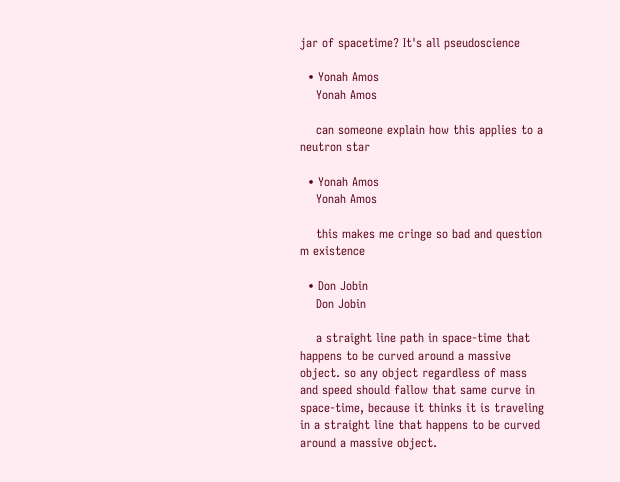jar of spacetime? It's all pseudoscience

  • Yonah Amos
    Yonah Amos

    can someone explain how this applies to a neutron star

  • Yonah Amos
    Yonah Amos

    this makes me cringe so bad and question m existence

  • Don Jobin
    Don Jobin

    a straight line path in space-time that happens to be curved around a massive object. so any object regardless of mass and speed should fallow that same curve in space-time, because it thinks it is traveling in a straight line that happens to be curved around a massive object.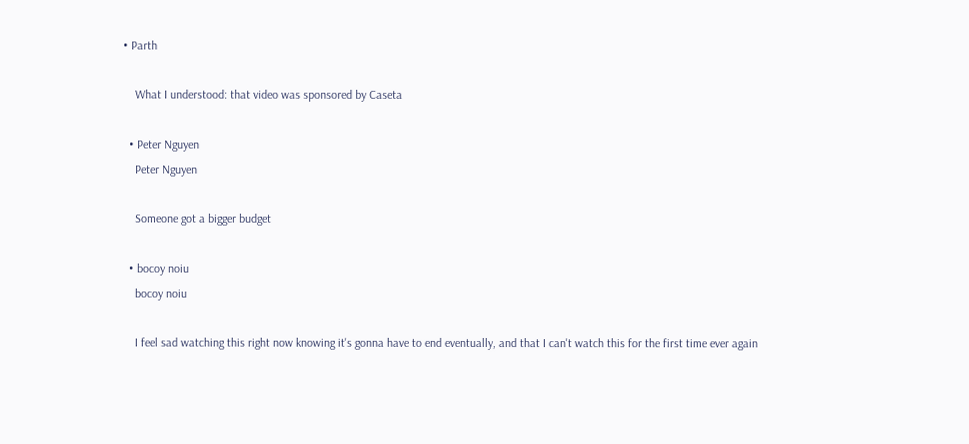• Parth

    What I understood: that video was sponsored by Caseta

  • Peter Nguyen
    Peter Nguyen

    Someone got a bigger budget

  • bocoy noiu
    bocoy noiu

    I feel sad watching this right now knowing it's gonna have to end eventually, and that I can't watch this for the first time ever again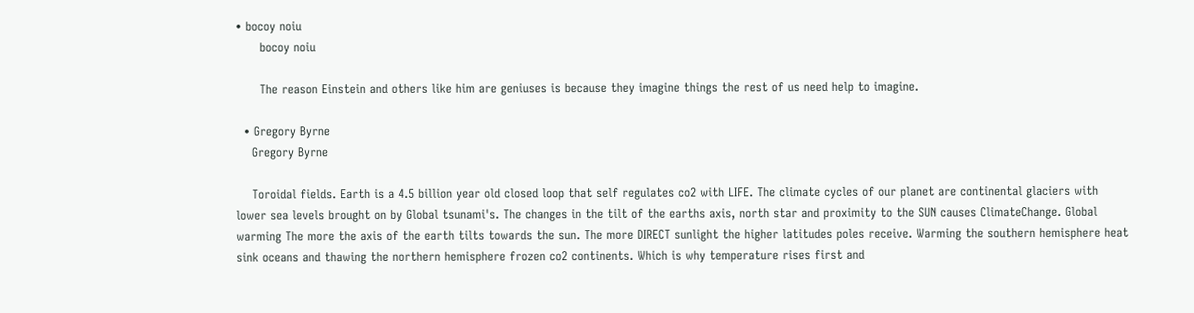• bocoy noiu
      bocoy noiu

      The reason Einstein and others like him are geniuses is because they imagine things the rest of us need help to imagine.

  • Gregory Byrne
    Gregory Byrne

    Toroidal fields. Earth is a 4.5 billion year old closed loop that self regulates co2 with LIFE. The climate cycles of our planet are continental glaciers with lower sea levels brought on by Global tsunami's. The changes in the tilt of the earths axis, north star and proximity to the SUN causes ClimateChange. Global warming The more the axis of the earth tilts towards the sun. The more DIRECT sunlight the higher latitudes poles receive. Warming the southern hemisphere heat sink oceans and thawing the northern hemisphere frozen co2 continents. Which is why temperature rises first and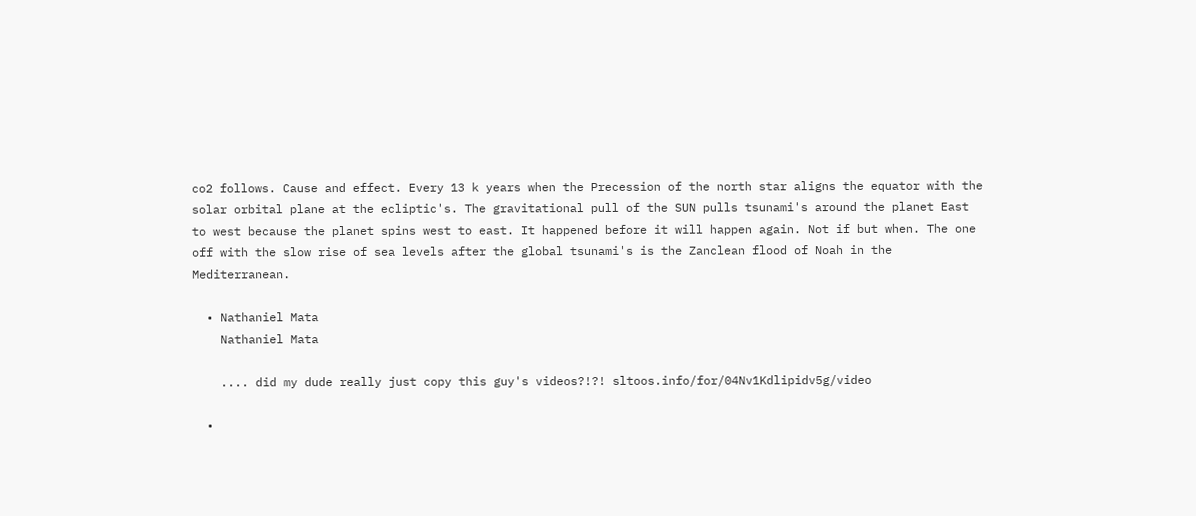co2 follows. Cause and effect. Every 13 k years when the Precession of the north star aligns the equator with the solar orbital plane at the ecliptic's. The gravitational pull of the SUN pulls tsunami's around the planet East to west because the planet spins west to east. It happened before it will happen again. Not if but when. The one off with the slow rise of sea levels after the global tsunami's is the Zanclean flood of Noah in the Mediterranean.

  • Nathaniel Mata
    Nathaniel Mata

    .... did my dude really just copy this guy's videos?!?! sltoos.info/for/04Nv1Kdlipidv5g/video

  •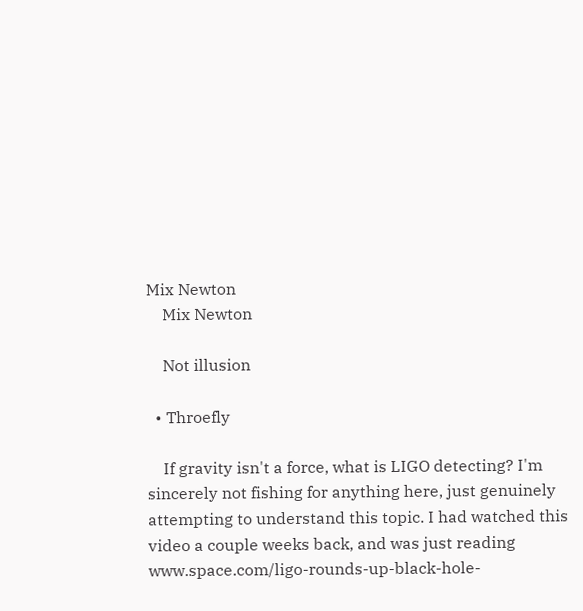Mix Newton
    Mix Newton

    Not illusion

  • Throefly

    If gravity isn't a force, what is LIGO detecting? I'm sincerely not fishing for anything here, just genuinely attempting to understand this topic. I had watched this video a couple weeks back, and was just reading www.space.com/ligo-rounds-up-black-hole-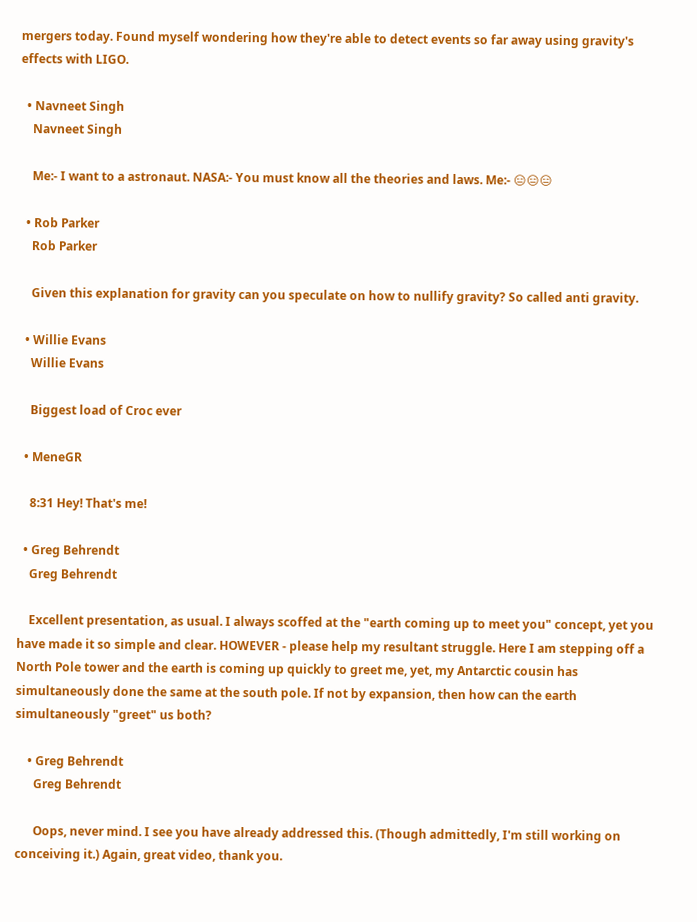mergers today. Found myself wondering how they're able to detect events so far away using gravity's effects with LIGO.

  • Navneet Singh
    Navneet Singh

    Me:- I want to a astronaut. NASA:- You must know all the theories and laws. Me:- 😑😑😑

  • Rob Parker
    Rob Parker

    Given this explanation for gravity can you speculate on how to nullify gravity? So called anti gravity.

  • Willie Evans
    Willie Evans

    Biggest load of Croc ever

  • MeneGR

    8:31 Hey! That's me!

  • Greg Behrendt
    Greg Behrendt

    Excellent presentation, as usual. I always scoffed at the "earth coming up to meet you" concept, yet you have made it so simple and clear. HOWEVER - please help my resultant struggle. Here I am stepping off a North Pole tower and the earth is coming up quickly to greet me, yet, my Antarctic cousin has simultaneously done the same at the south pole. If not by expansion, then how can the earth simultaneously "greet" us both?

    • Greg Behrendt
      Greg Behrendt

      Oops, never mind. I see you have already addressed this. (Though admittedly, I'm still working on conceiving it.) Again, great video, thank you.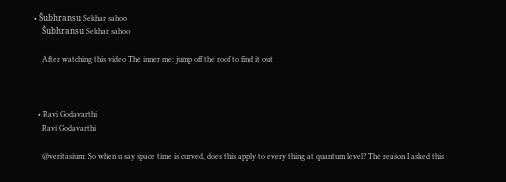• Šubhransu Sekhar sahoo
    Šubhransu Sekhar sahoo

    After watching this video The inner me: jump off the roof to find it out



  • Ravi Godavarthi
    Ravi Godavarthi

    @veritasium: So when u say space time is curved, does this apply to every thing at quantum level? The reason I asked this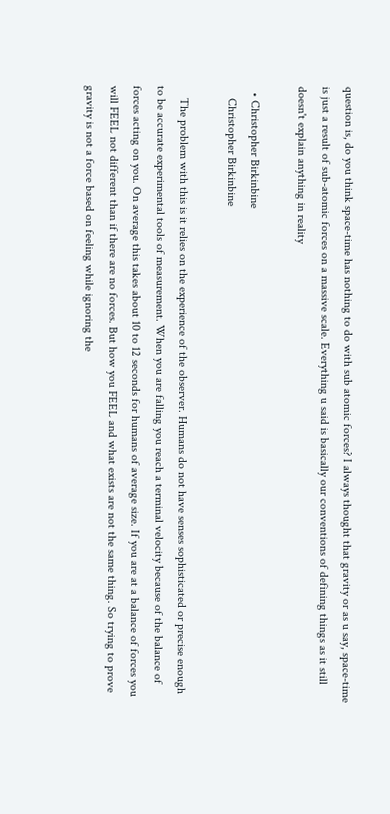question is, do you think space-time has nothing to do with sub atomic forces? I always thought that gravity or as u say, space-time is just a result of sub-atomic forces on a massive scale. Everything u said is basically our conventions of defining things as it still doesn't explain anything in reality

  • Christopher Birkinbine
    Christopher Birkinbine

    The problem with this is it relies on the experience of the observer. Humans do not have senses sophisticated or precise enough to be accurate experimental tools of measurement. When you are falling you reach a terminal velocity because of the balance of forces acting on you. On average this takes about 10 to 12 seconds for humans of average size. If you are at a balance of forces you will FEEL not different than if there are no forces. But how you FEEL and what exists are not the same thing. So trying to prove gravity is not a force based on feeling while ignoring the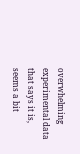overwhelming experimental data that says it is, seems a bit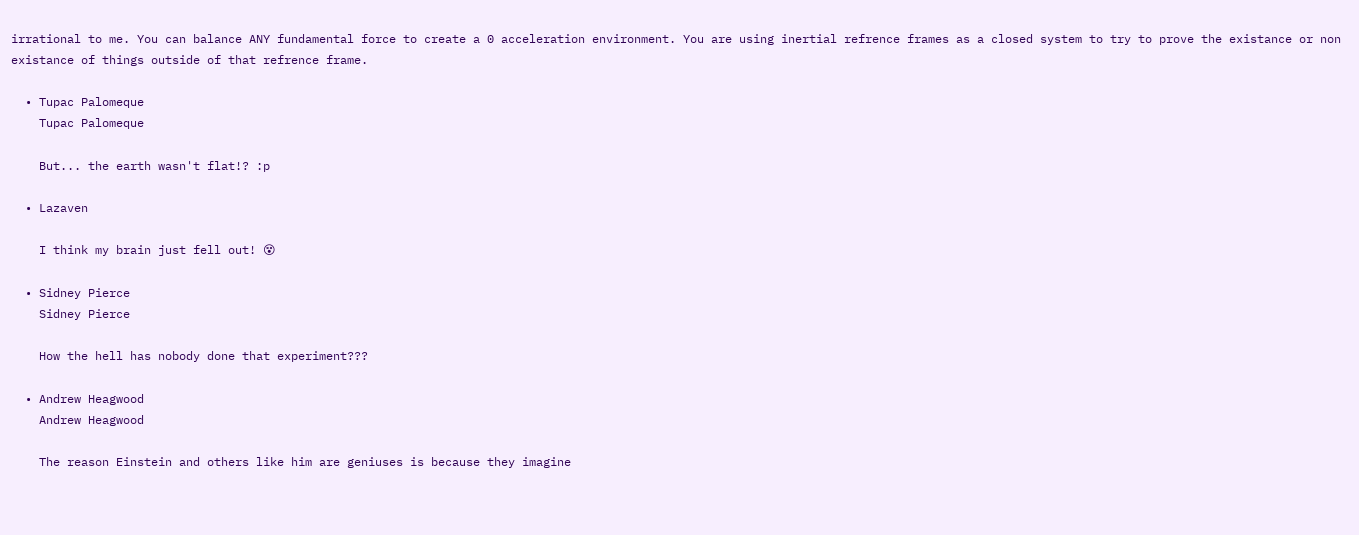irrational to me. You can balance ANY fundamental force to create a 0 acceleration environment. You are using inertial refrence frames as a closed system to try to prove the existance or non existance of things outside of that refrence frame.

  • Tupac Palomeque
    Tupac Palomeque

    But... the earth wasn't flat!? :p

  • Lazaven

    I think my brain just fell out! 😵

  • Sidney Pierce
    Sidney Pierce

    How the hell has nobody done that experiment???

  • Andrew Heagwood
    Andrew Heagwood

    The reason Einstein and others like him are geniuses is because they imagine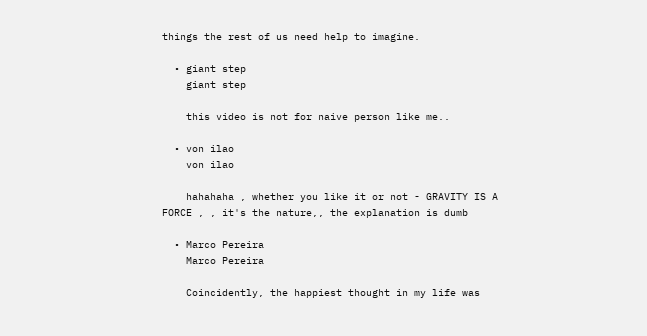things the rest of us need help to imagine.

  • giant step
    giant step

    this video is not for naive person like me..

  • von ilao
    von ilao

    hahahaha , whether you like it or not - GRAVITY IS A FORCE , , it's the nature,, the explanation is dumb

  • Marco Pereira
    Marco Pereira

    Coincidently, the happiest thought in my life was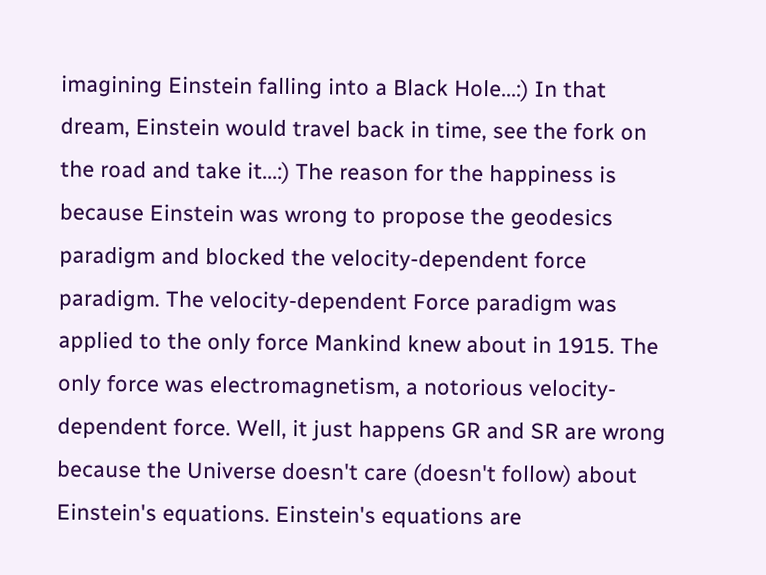imagining Einstein falling into a Black Hole...:) In that dream, Einstein would travel back in time, see the fork on the road and take it...:) The reason for the happiness is because Einstein was wrong to propose the geodesics paradigm and blocked the velocity-dependent force paradigm. The velocity-dependent Force paradigm was applied to the only force Mankind knew about in 1915. The only force was electromagnetism, a notorious velocity-dependent force. Well, it just happens GR and SR are wrong because the Universe doesn't care (doesn't follow) about Einstein's equations. Einstein's equations are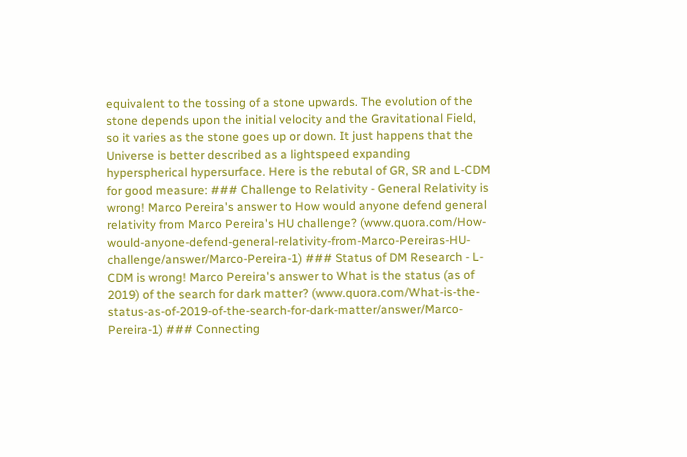equivalent to the tossing of a stone upwards. The evolution of the stone depends upon the initial velocity and the Gravitational Field, so it varies as the stone goes up or down. It just happens that the Universe is better described as a lightspeed expanding hyperspherical hypersurface. Here is the rebutal of GR, SR and L-CDM for good measure: ### Challenge to Relativity - General Relativity is wrong! Marco Pereira's answer to How would anyone defend general relativity from Marco Pereira's HU challenge? (www.quora.com/How-would-anyone-defend-general-relativity-from-Marco-Pereiras-HU-challenge/answer/Marco-Pereira-1) ### Status of DM Research - L-CDM is wrong! Marco Pereira's answer to What is the status (as of 2019) of the search for dark matter? (www.quora.com/What-is-the-status-as-of-2019-of-the-search-for-dark-matter/answer/Marco-Pereira-1) ### Connecting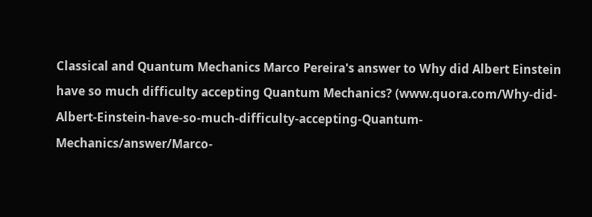Classical and Quantum Mechanics Marco Pereira's answer to Why did Albert Einstein have so much difficulty accepting Quantum Mechanics? (www.quora.com/Why-did-Albert-Einstein-have-so-much-difficulty-accepting-Quantum-Mechanics/answer/Marco-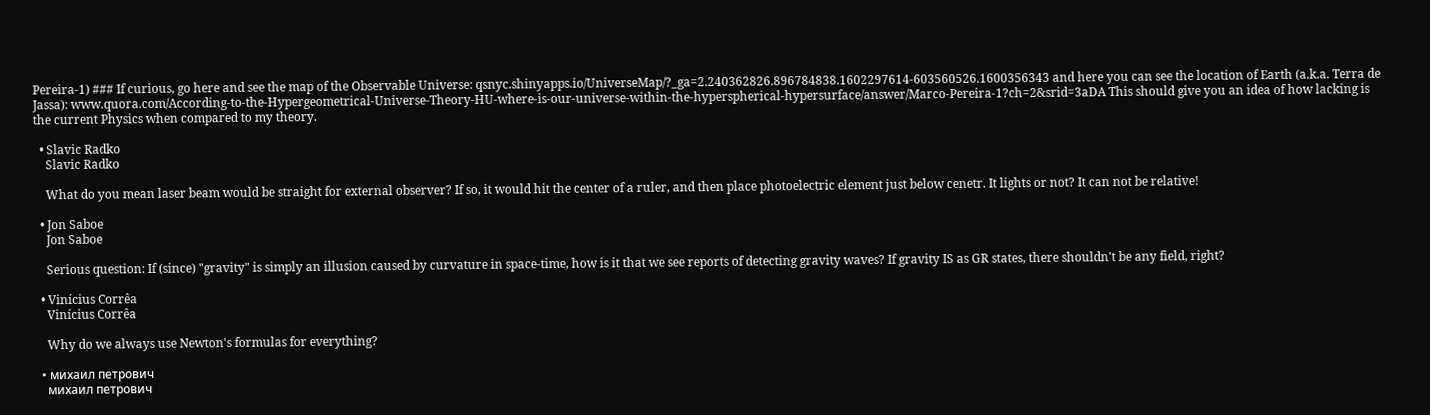Pereira-1) ### If curious, go here and see the map of the Observable Universe: qsnyc.shinyapps.io/UniverseMap/?_ga=2.240362826.896784838.1602297614-603560526.1600356343 and here you can see the location of Earth (a.k.a. Terra de Jassa): www.quora.com/According-to-the-Hypergeometrical-Universe-Theory-HU-where-is-our-universe-within-the-hyperspherical-hypersurface/answer/Marco-Pereira-1?ch=2&srid=3aDA This should give you an idea of how lacking is the current Physics when compared to my theory.

  • Slavic Radko
    Slavic Radko

    What do you mean laser beam would be straight for external observer? If so, it would hit the center of a ruler, and then place photoelectric element just below cenetr. It lights or not? It can not be relative!

  • Jon Saboe
    Jon Saboe

    Serious question: If (since) "gravity" is simply an illusion caused by curvature in space-time, how is it that we see reports of detecting gravity waves? If gravity IS as GR states, there shouldn't be any field, right?

  • Vinícius Corrêa
    Vinícius Corrêa

    Why do we always use Newton's formulas for everything?

  • михаил петрович
    михаил петрович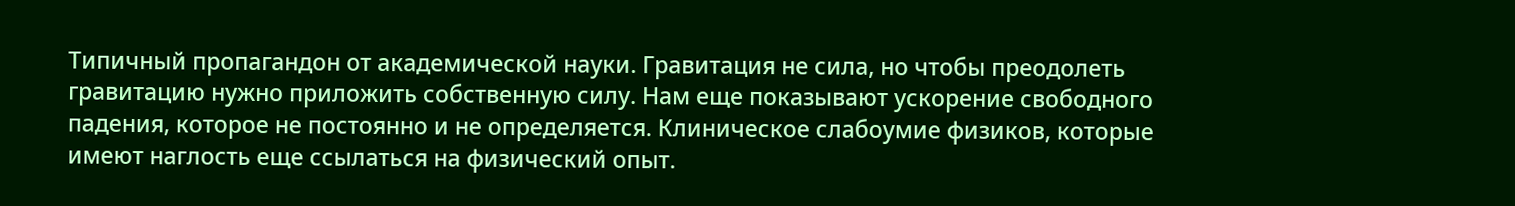Типичный пропагандон от академической науки. Гравитация не сила, но чтобы преодолеть гравитацию нужно приложить собственную силу. Нам еще показывают ускорение свободного падения, которое не постоянно и не определяется. Клиническое слабоумие физиков, которые имеют наглость еще ссылаться на физический опыт.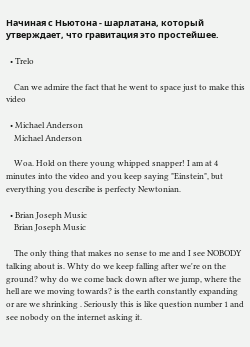Начиная с Ньютона - шарлатана, который утверждает, что гравитация это простейшее.

  • Trelo

    Can we admire the fact that he went to space just to make this video

  • Michael Anderson
    Michael Anderson

    Woa. Hold on there young whipped snapper! I am at 4 minutes into the video and you keep saying "Einstein", but everything you describe is perfecty Newtonian.

  • Brian Joseph Music
    Brian Joseph Music

    The only thing that makes no sense to me and I see NOBODY talking about is. Whty do we keep falling after we're on the ground? why do we come back down after we jump, where the hell are we moving towards? is the earth constantly expanding or are we shrinking . Seriously this is like question number 1 and see nobody on the internet asking it.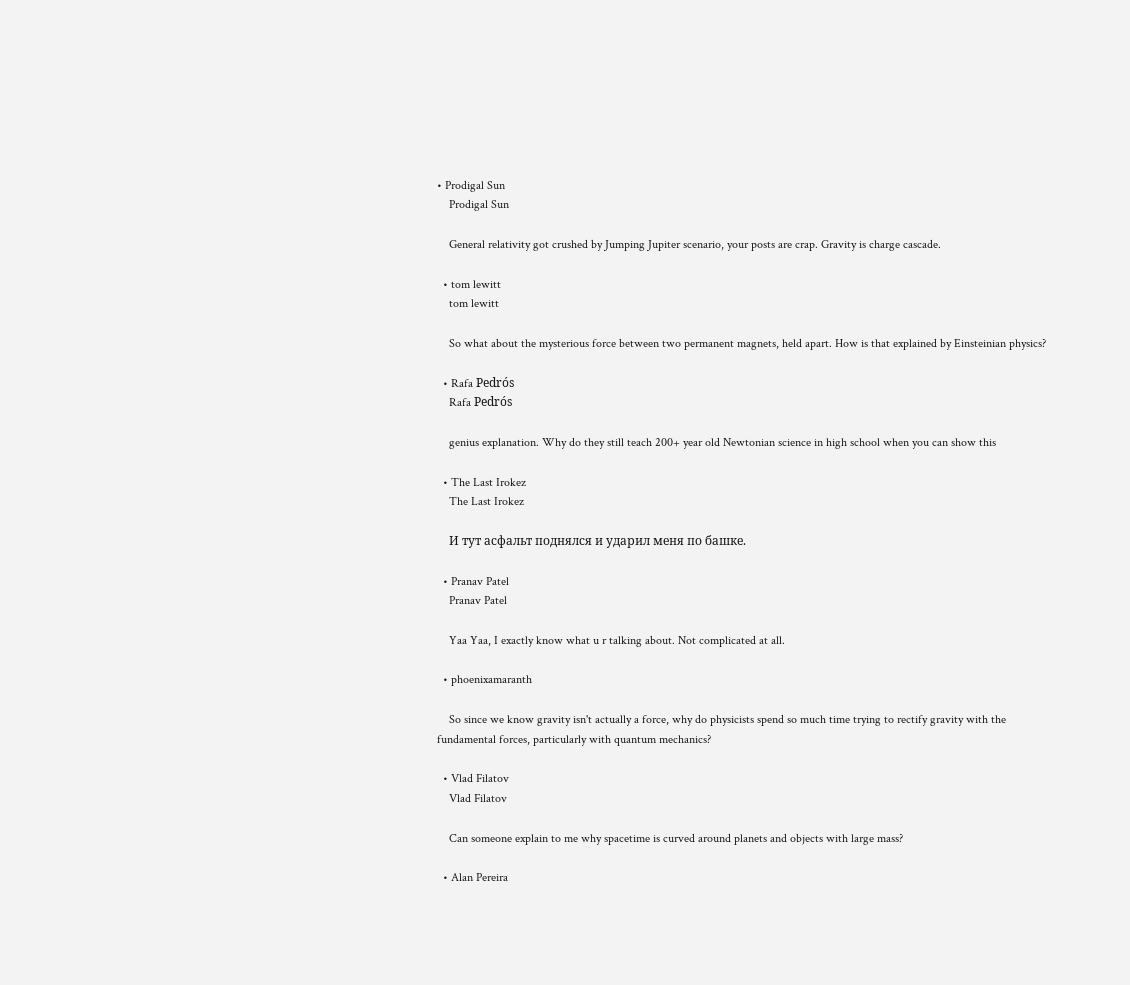• Prodigal Sun
    Prodigal Sun

    General relativity got crushed by Jumping Jupiter scenario, your posts are crap. Gravity is charge cascade.

  • tom lewitt
    tom lewitt

    So what about the mysterious force between two permanent magnets, held apart. How is that explained by Einsteinian physics?

  • Rafa Pedrós
    Rafa Pedrós

    genius explanation. Why do they still teach 200+ year old Newtonian science in high school when you can show this

  • The Last Irokez
    The Last Irokez

    И тут асфальт поднялся и ударил меня по башке.

  • Pranav Patel
    Pranav Patel

    Yaa Yaa, I exactly know what u r talking about. Not complicated at all.

  • phoenixamaranth

    So since we know gravity isn't actually a force, why do physicists spend so much time trying to rectify gravity with the fundamental forces, particularly with quantum mechanics?

  • Vlad Filatov
    Vlad Filatov

    Can someone explain to me why spacetime is curved around planets and objects with large mass?

  • Alan Pereira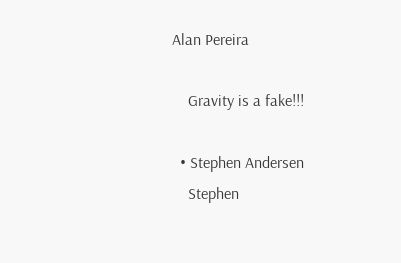Alan Pereira

    Gravity is a fake!!!

  • Stephen Andersen
    Stephen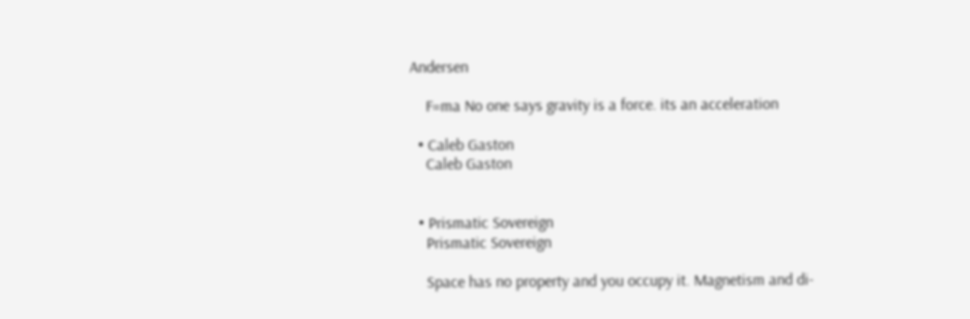Andersen

    F=ma No one says gravity is a force. its an acceleration

  • Caleb Gaston
    Caleb Gaston


  • Prismatic Sovereign
    Prismatic Sovereign

    Space has no property and you occupy it. Magnetism and di-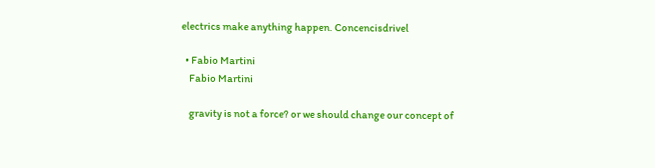electrics make anything happen. Concencisdrivel

  • Fabio Martini
    Fabio Martini

    gravity is not a force? or we should change our concept of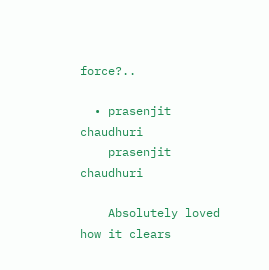force?..

  • prasenjit chaudhuri
    prasenjit chaudhuri

    Absolutely loved how it clears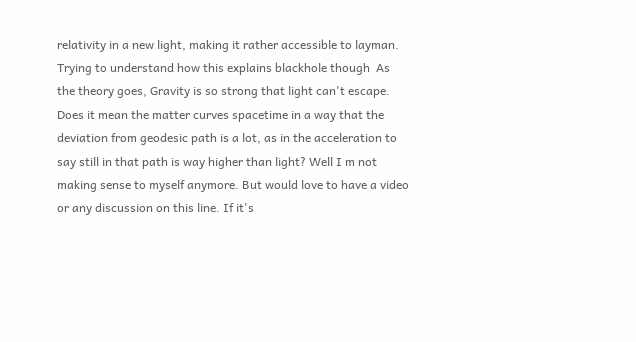relativity in a new light, making it rather accessible to layman. Trying to understand how this explains blackhole though  As the theory goes, Gravity is so strong that light can't escape. Does it mean the matter curves spacetime in a way that the deviation from geodesic path is a lot, as in the acceleration to say still in that path is way higher than light? Well I m not making sense to myself anymore. But would love to have a video or any discussion on this line. If it's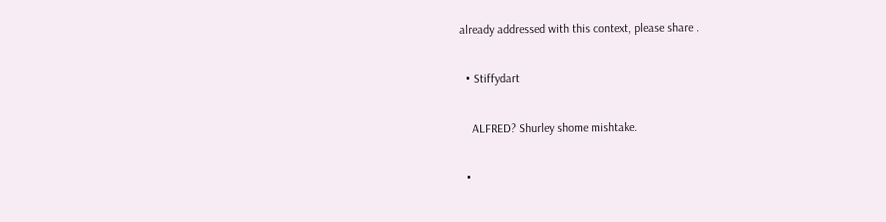already addressed with this context, please share .

  • Stiffydart

    ALFRED? Shurley shome mishtake.

  •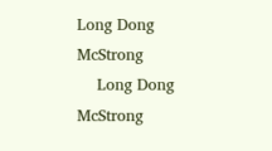Long Dong McStrong
    Long Dong McStrong